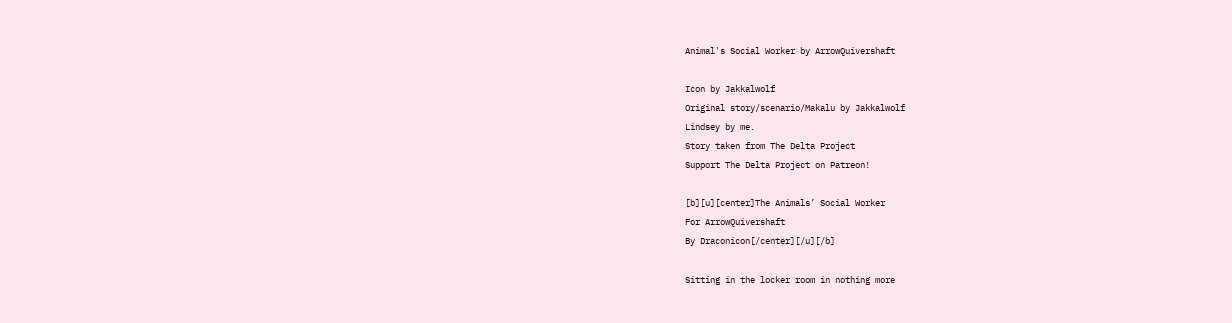Animal's Social Worker by ArrowQuivershaft

Icon by Jakkalwolf
Original story/scenario/Makalu by Jakkalwolf
Lindsey by me.
Story taken from The Delta Project
Support The Delta Project on Patreon!

[b][u][center]The Animals’ Social Worker
For ArrowQuivershaft
By Draconicon[/center][/u][/b]

Sitting in the locker room in nothing more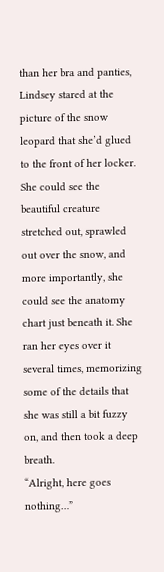than her bra and panties, Lindsey stared at the picture of the snow leopard that she’d glued to the front of her locker. She could see the beautiful creature stretched out, sprawled out over the snow, and more importantly, she could see the anatomy chart just beneath it. She ran her eyes over it several times, memorizing some of the details that she was still a bit fuzzy on, and then took a deep breath.
“Alright, here goes nothing…”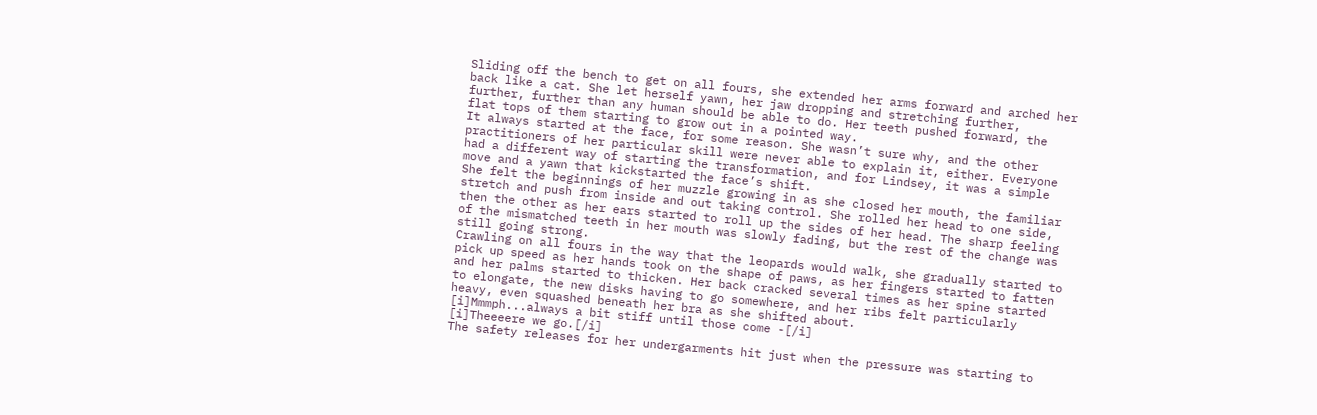Sliding off the bench to get on all fours, she extended her arms forward and arched her back like a cat. She let herself yawn, her jaw dropping and stretching further, further, further than any human should be able to do. Her teeth pushed forward, the flat tops of them starting to grow out in a pointed way.
It always started at the face, for some reason. She wasn’t sure why, and the other practitioners of her particular skill were never able to explain it, either. Everyone had a different way of starting the transformation, and for Lindsey, it was a simple move and a yawn that kickstarted the face’s shift.
She felt the beginnings of her muzzle growing in as she closed her mouth, the familiar stretch and push from inside and out taking control. She rolled her head to one side, then the other as her ears started to roll up the sides of her head. The sharp feeling of the mismatched teeth in her mouth was slowly fading, but the rest of the change was still going strong.
Crawling on all fours in the way that the leopards would walk, she gradually started to pick up speed as her hands took on the shape of paws, as her fingers started to fatten and her palms started to thicken. Her back cracked several times as her spine started to elongate, the new disks having to go somewhere, and her ribs felt particularly heavy, even squashed beneath her bra as she shifted about.
[i]Mmmph...always a bit stiff until those come -[/i]
[i]Theeeere we go.[/i]
The safety releases for her undergarments hit just when the pressure was starting to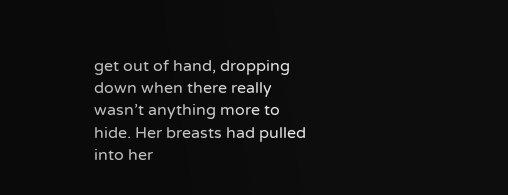get out of hand, dropping down when there really wasn’t anything more to hide. Her breasts had pulled into her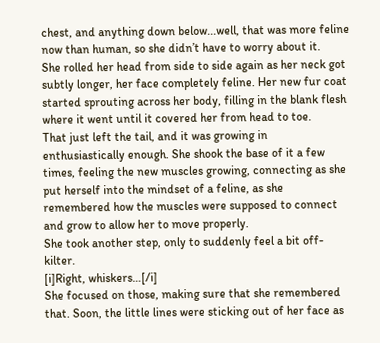chest, and anything down below...well, that was more feline now than human, so she didn’t have to worry about it.
She rolled her head from side to side again as her neck got subtly longer, her face completely feline. Her new fur coat started sprouting across her body, filling in the blank flesh where it went until it covered her from head to toe.
That just left the tail, and it was growing in enthusiastically enough. She shook the base of it a few times, feeling the new muscles growing, connecting as she put herself into the mindset of a feline, as she remembered how the muscles were supposed to connect and grow to allow her to move properly.
She took another step, only to suddenly feel a bit off-kilter.
[i]Right, whiskers…[/i]
She focused on those, making sure that she remembered that. Soon, the little lines were sticking out of her face as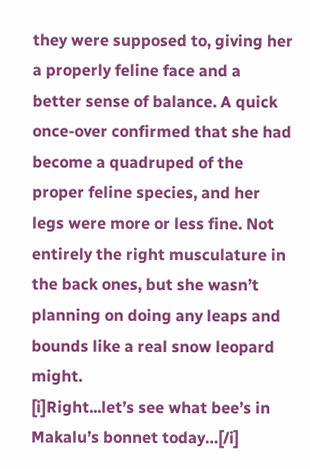they were supposed to, giving her a properly feline face and a better sense of balance. A quick once-over confirmed that she had become a quadruped of the proper feline species, and her legs were more or less fine. Not entirely the right musculature in the back ones, but she wasn’t planning on doing any leaps and bounds like a real snow leopard might.
[i]Right...let’s see what bee’s in Makalu’s bonnet today…[/i]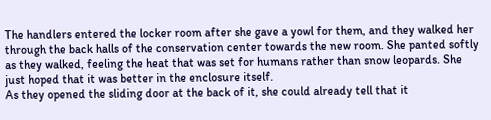The handlers entered the locker room after she gave a yowl for them, and they walked her through the back halls of the conservation center towards the new room. She panted softly as they walked, feeling the heat that was set for humans rather than snow leopards. She just hoped that it was better in the enclosure itself.
As they opened the sliding door at the back of it, she could already tell that it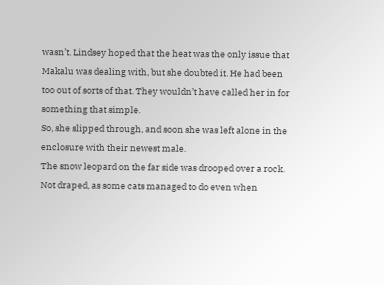wasn’t. Lindsey hoped that the heat was the only issue that Makalu was dealing with, but she doubted it. He had been too out of sorts of that. They wouldn’t have called her in for something that simple.
So, she slipped through, and soon she was left alone in the enclosure with their newest male.
The snow leopard on the far side was drooped over a rock. Not draped, as some cats managed to do even when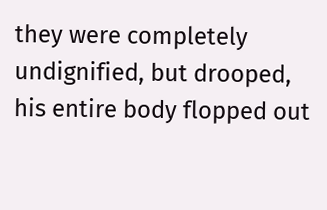they were completely undignified, but drooped, his entire body flopped out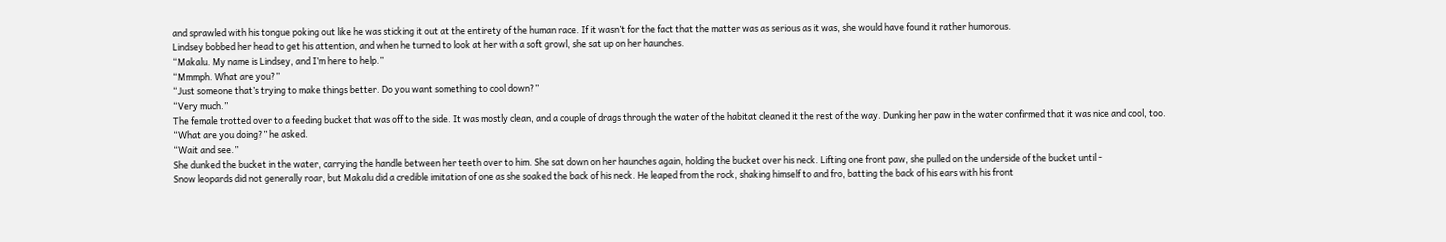and sprawled with his tongue poking out like he was sticking it out at the entirety of the human race. If it wasn’t for the fact that the matter was as serious as it was, she would have found it rather humorous.
Lindsey bobbed her head to get his attention, and when he turned to look at her with a soft growl, she sat up on her haunches.
“Makalu. My name is Lindsey, and I’m here to help.”
“Mmmph. What are you?”
“Just someone that’s trying to make things better. Do you want something to cool down?”
“Very much.”
The female trotted over to a feeding bucket that was off to the side. It was mostly clean, and a couple of drags through the water of the habitat cleaned it the rest of the way. Dunking her paw in the water confirmed that it was nice and cool, too.
“What are you doing?” he asked.
“Wait and see.”
She dunked the bucket in the water, carrying the handle between her teeth over to him. She sat down on her haunches again, holding the bucket over his neck. Lifting one front paw, she pulled on the underside of the bucket until -
Snow leopards did not generally roar, but Makalu did a credible imitation of one as she soaked the back of his neck. He leaped from the rock, shaking himself to and fro, batting the back of his ears with his front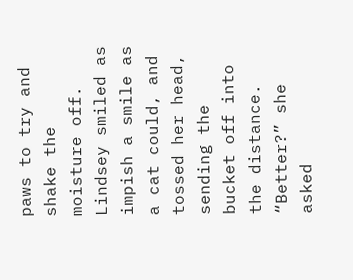paws to try and shake the moisture off. Lindsey smiled as impish a smile as a cat could, and tossed her head, sending the bucket off into the distance.
“Better?” she asked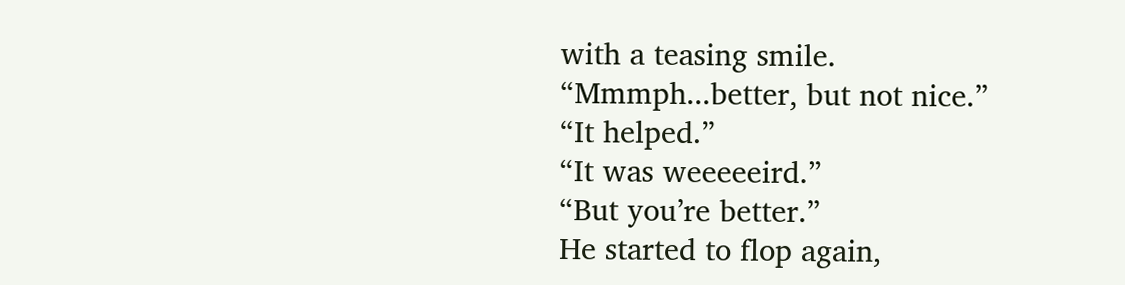with a teasing smile.
“Mmmph...better, but not nice.”
“It helped.”
“It was weeeeeird.”
“But you’re better.”
He started to flop again,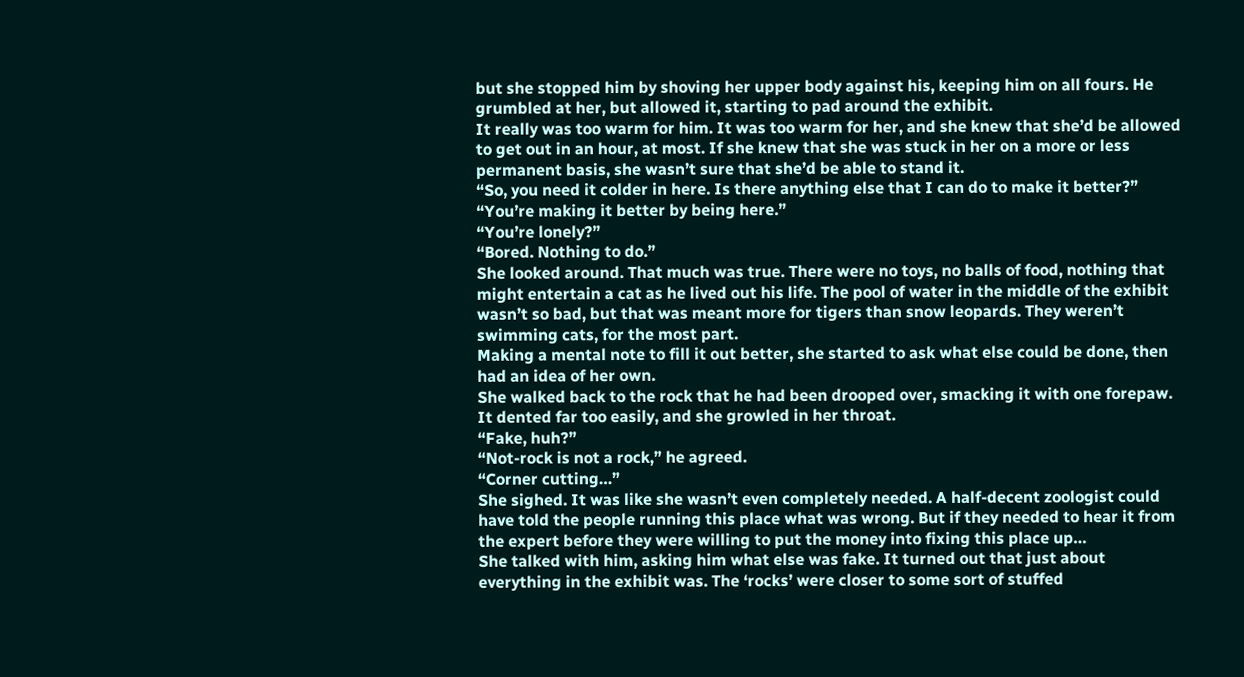but she stopped him by shoving her upper body against his, keeping him on all fours. He grumbled at her, but allowed it, starting to pad around the exhibit.
It really was too warm for him. It was too warm for her, and she knew that she’d be allowed to get out in an hour, at most. If she knew that she was stuck in her on a more or less permanent basis, she wasn’t sure that she’d be able to stand it.
“So, you need it colder in here. Is there anything else that I can do to make it better?”
“You’re making it better by being here.”
“You’re lonely?”
“Bored. Nothing to do.”
She looked around. That much was true. There were no toys, no balls of food, nothing that might entertain a cat as he lived out his life. The pool of water in the middle of the exhibit wasn’t so bad, but that was meant more for tigers than snow leopards. They weren’t swimming cats, for the most part.
Making a mental note to fill it out better, she started to ask what else could be done, then had an idea of her own.
She walked back to the rock that he had been drooped over, smacking it with one forepaw. It dented far too easily, and she growled in her throat.
“Fake, huh?”
“Not-rock is not a rock,” he agreed.
“Corner cutting…”
She sighed. It was like she wasn’t even completely needed. A half-decent zoologist could have told the people running this place what was wrong. But if they needed to hear it from the expert before they were willing to put the money into fixing this place up…
She talked with him, asking him what else was fake. It turned out that just about everything in the exhibit was. The ‘rocks’ were closer to some sort of stuffed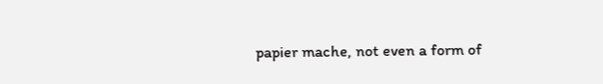papier mache, not even a form of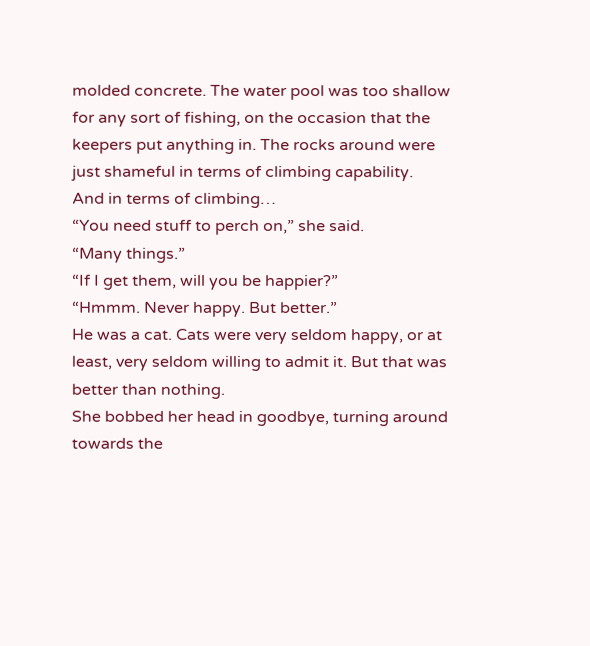molded concrete. The water pool was too shallow for any sort of fishing, on the occasion that the keepers put anything in. The rocks around were just shameful in terms of climbing capability.
And in terms of climbing…
“You need stuff to perch on,” she said.
“Many things.”
“If I get them, will you be happier?”
“Hmmm. Never happy. But better.”
He was a cat. Cats were very seldom happy, or at least, very seldom willing to admit it. But that was better than nothing.
She bobbed her head in goodbye, turning around towards the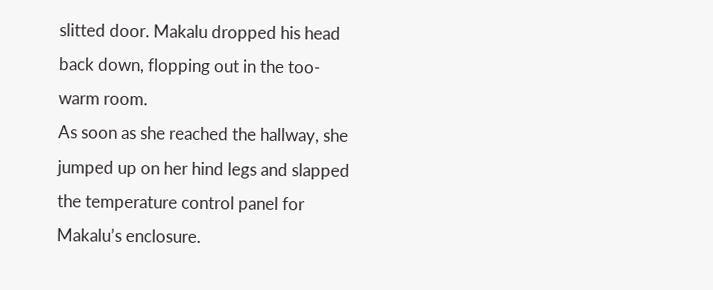slitted door. Makalu dropped his head back down, flopping out in the too-warm room.
As soon as she reached the hallway, she jumped up on her hind legs and slapped the temperature control panel for Makalu’s enclosure.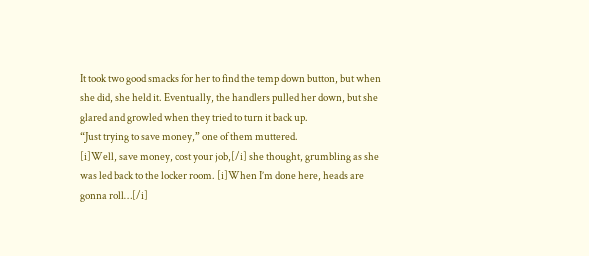It took two good smacks for her to find the temp down button, but when she did, she held it. Eventually, the handlers pulled her down, but she glared and growled when they tried to turn it back up.
“Just trying to save money,” one of them muttered.
[i]Well, save money, cost your job,[/i] she thought, grumbling as she was led back to the locker room. [i]When I’m done here, heads are gonna roll…[/i]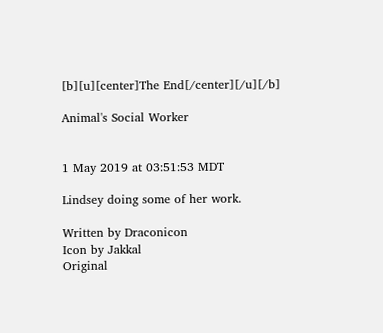[b][u][center]The End[/center][/u][/b]

Animal's Social Worker


1 May 2019 at 03:51:53 MDT

Lindsey doing some of her work.

Written by Draconicon
Icon by Jakkal
Original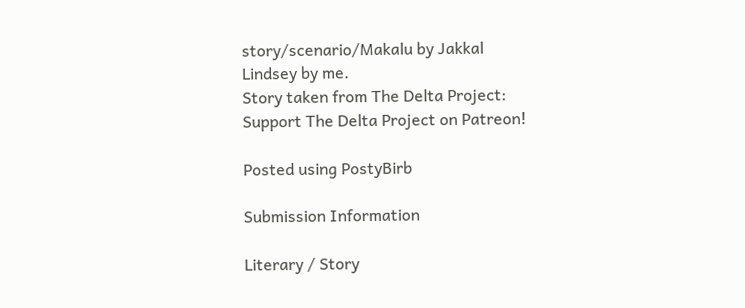story/scenario/Makalu by Jakkal
Lindsey by me.
Story taken from The Delta Project:
Support The Delta Project on Patreon!

Posted using PostyBirb

Submission Information

Literary / Story